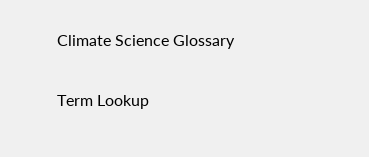Climate Science Glossary

Term Lookup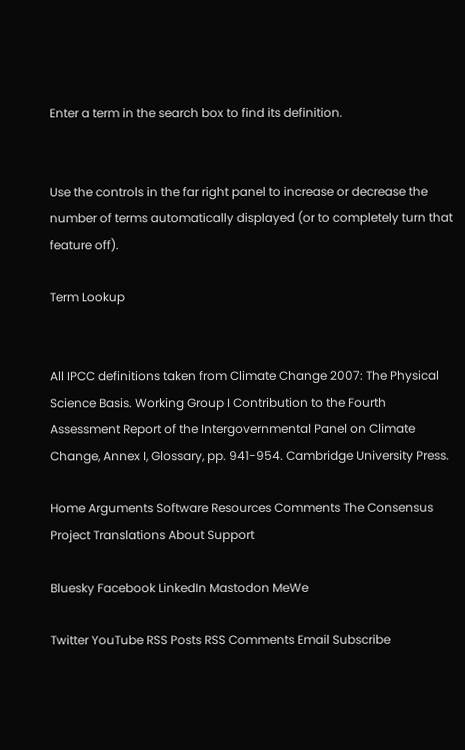Enter a term in the search box to find its definition.


Use the controls in the far right panel to increase or decrease the number of terms automatically displayed (or to completely turn that feature off).

Term Lookup


All IPCC definitions taken from Climate Change 2007: The Physical Science Basis. Working Group I Contribution to the Fourth Assessment Report of the Intergovernmental Panel on Climate Change, Annex I, Glossary, pp. 941-954. Cambridge University Press.

Home Arguments Software Resources Comments The Consensus Project Translations About Support

Bluesky Facebook LinkedIn Mastodon MeWe

Twitter YouTube RSS Posts RSS Comments Email Subscribe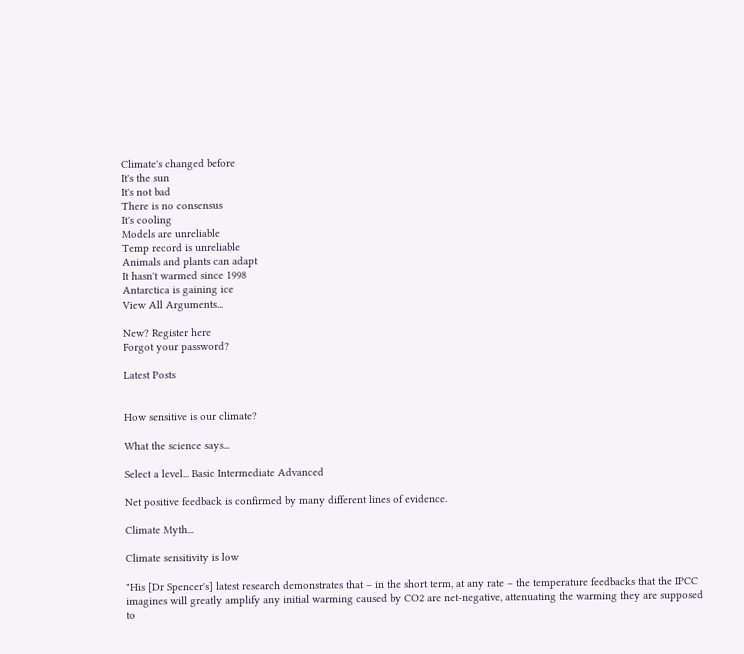Climate's changed before
It's the sun
It's not bad
There is no consensus
It's cooling
Models are unreliable
Temp record is unreliable
Animals and plants can adapt
It hasn't warmed since 1998
Antarctica is gaining ice
View All Arguments...

New? Register here
Forgot your password?

Latest Posts


How sensitive is our climate?

What the science says...

Select a level... Basic Intermediate Advanced

Net positive feedback is confirmed by many different lines of evidence.

Climate Myth...

Climate sensitivity is low

"His [Dr Spencer's] latest research demonstrates that – in the short term, at any rate – the temperature feedbacks that the IPCC imagines will greatly amplify any initial warming caused by CO2 are net-negative, attenuating the warming they are supposed to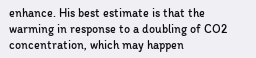enhance. His best estimate is that the warming in response to a doubling of CO2 concentration, which may happen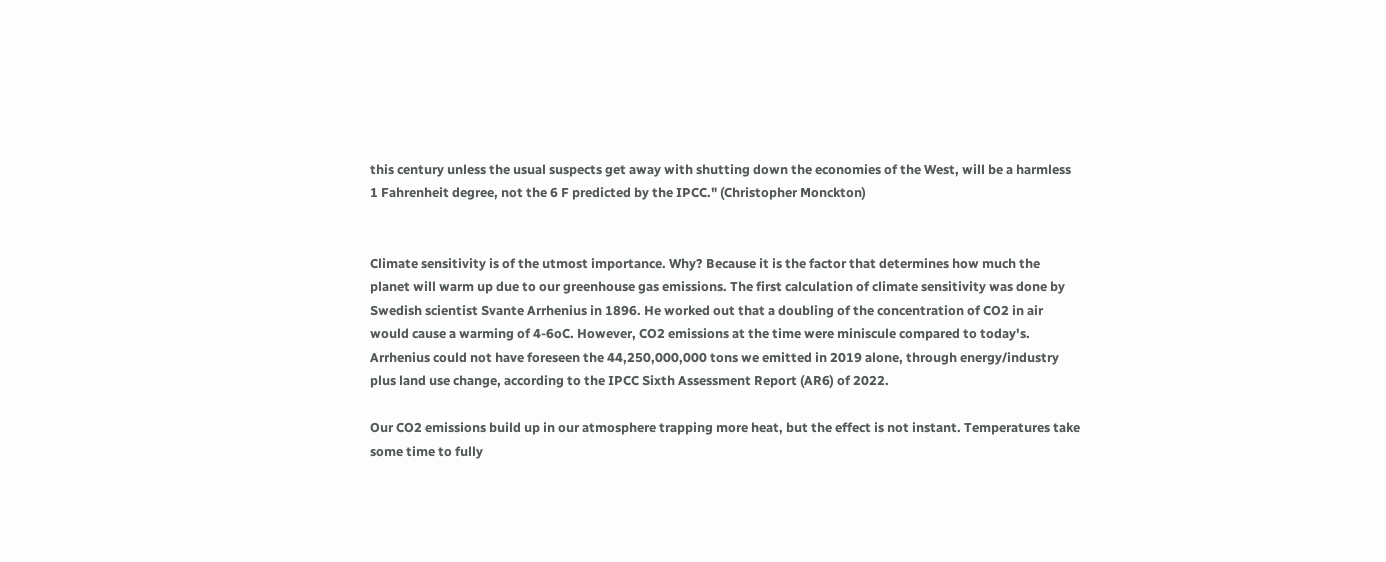this century unless the usual suspects get away with shutting down the economies of the West, will be a harmless 1 Fahrenheit degree, not the 6 F predicted by the IPCC." (Christopher Monckton)


Climate sensitivity is of the utmost importance. Why? Because it is the factor that determines how much the planet will warm up due to our greenhouse gas emissions. The first calculation of climate sensitivity was done by Swedish scientist Svante Arrhenius in 1896. He worked out that a doubling of the concentration of CO2 in air would cause a warming of 4-6oC. However, CO2 emissions at the time were miniscule compared to today's. Arrhenius could not have foreseen the 44,250,000,000 tons we emitted in 2019 alone, through energy/industry plus land use change, according to the IPCC Sixth Assessment Report (AR6) of 2022.

Our CO2 emissions build up in our atmosphere trapping more heat, but the effect is not instant. Temperatures take some time to fully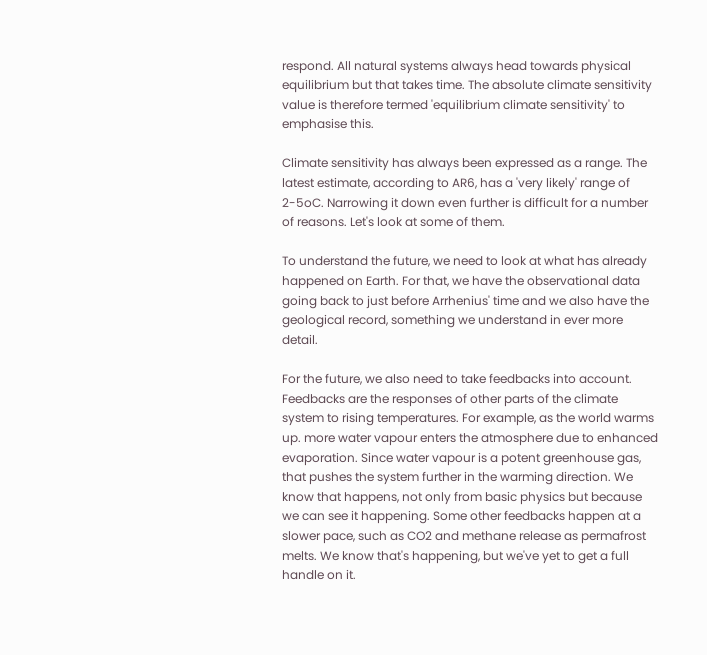respond. All natural systems always head towards physical equilibrium but that takes time. The absolute climate sensitivity value is therefore termed 'equilibrium climate sensitivity' to emphasise this.

Climate sensitivity has always been expressed as a range. The latest estimate, according to AR6, has a 'very likely' range of 2-5oC. Narrowing it down even further is difficult for a number of reasons. Let's look at some of them.

To understand the future, we need to look at what has already happened on Earth. For that, we have the observational data going back to just before Arrhenius' time and we also have the geological record, something we understand in ever more detail.

For the future, we also need to take feedbacks into account. Feedbacks are the responses of other parts of the climate system to rising temperatures. For example, as the world warms up. more water vapour enters the atmosphere due to enhanced evaporation. Since water vapour is a potent greenhouse gas, that pushes the system further in the warming direction. We know that happens, not only from basic physics but because we can see it happening. Some other feedbacks happen at a slower pace, such as CO2 and methane release as permafrost melts. We know that's happening, but we've yet to get a full handle on it.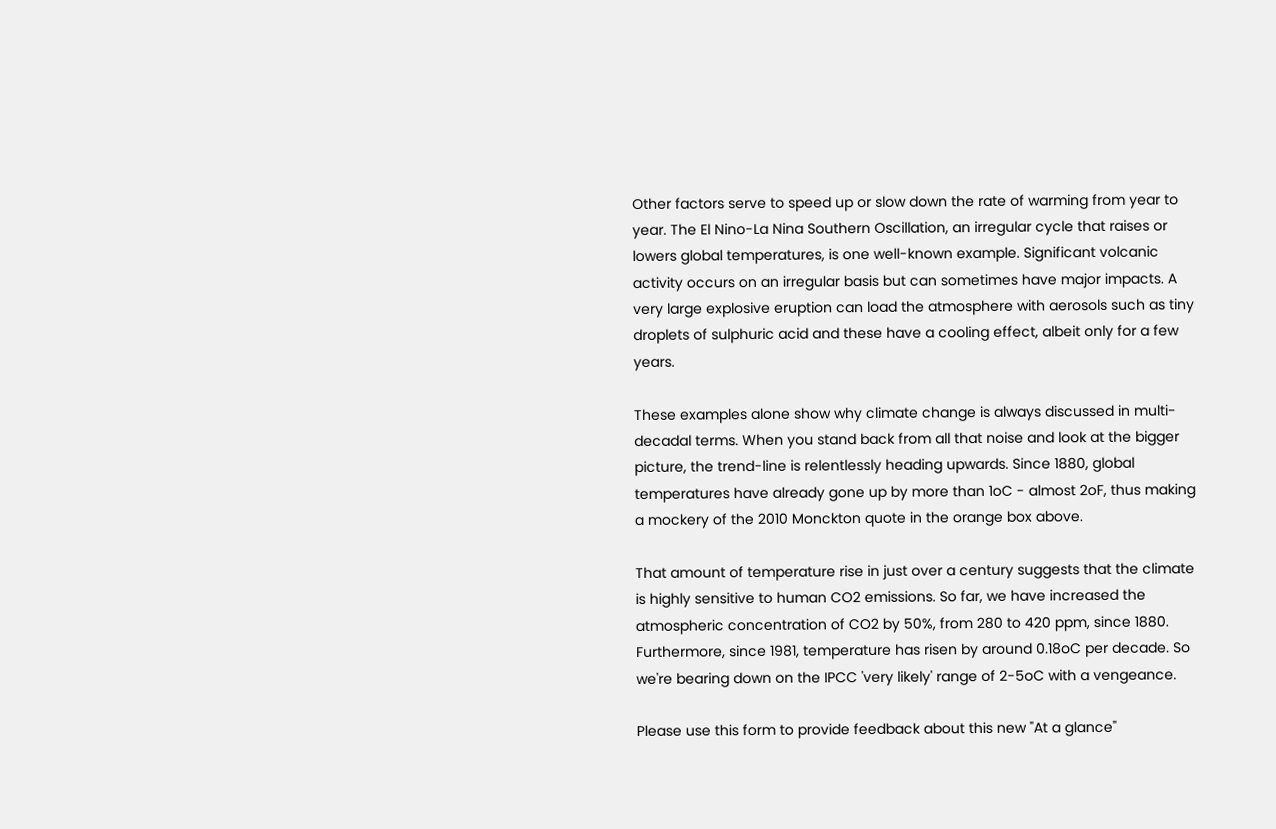Other factors serve to speed up or slow down the rate of warming from year to year. The El Nino-La Nina Southern Oscillation, an irregular cycle that raises or lowers global temperatures, is one well-known example. Significant volcanic activity occurs on an irregular basis but can sometimes have major impacts. A very large explosive eruption can load the atmosphere with aerosols such as tiny droplets of sulphuric acid and these have a cooling effect, albeit only for a few years.

These examples alone show why climate change is always discussed in multi-decadal terms. When you stand back from all that noise and look at the bigger picture, the trend-line is relentlessly heading upwards. Since 1880, global temperatures have already gone up by more than 1oC - almost 2oF, thus making a mockery of the 2010 Monckton quote in the orange box above.

That amount of temperature rise in just over a century suggests that the climate is highly sensitive to human CO2 emissions. So far, we have increased the atmospheric concentration of CO2 by 50%, from 280 to 420 ppm, since 1880. Furthermore, since 1981, temperature has risen by around 0.18oC per decade. So we're bearing down on the IPCC 'very likely' range of 2-5oC with a vengeance.

Please use this form to provide feedback about this new "At a glance"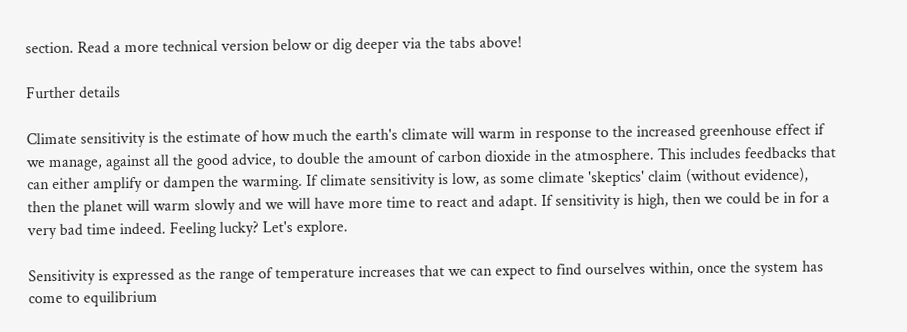section. Read a more technical version below or dig deeper via the tabs above!

Further details

Climate sensitivity is the estimate of how much the earth's climate will warm in response to the increased greenhouse effect if we manage, against all the good advice, to double the amount of carbon dioxide in the atmosphere. This includes feedbacks that can either amplify or dampen the warming. If climate sensitivity is low, as some climate 'skeptics' claim (without evidence), then the planet will warm slowly and we will have more time to react and adapt. If sensitivity is high, then we could be in for a very bad time indeed. Feeling lucky? Let's explore.

Sensitivity is expressed as the range of temperature increases that we can expect to find ourselves within, once the system has come to equilibrium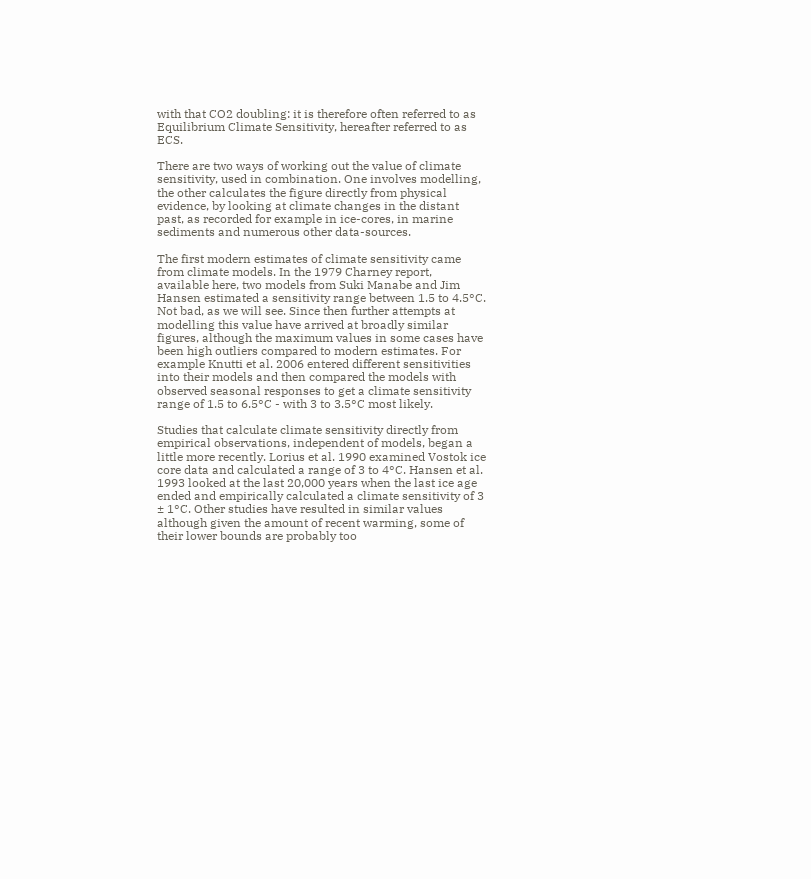with that CO2 doubling: it is therefore often referred to as Equilibrium Climate Sensitivity, hereafter referred to as ECS.

There are two ways of working out the value of climate sensitivity, used in combination. One involves modelling, the other calculates the figure directly from physical evidence, by looking at climate changes in the distant past, as recorded for example in ice-cores, in marine sediments and numerous other data-sources.

The first modern estimates of climate sensitivity came from climate models. In the 1979 Charney report, available here, two models from Suki Manabe and Jim Hansen estimated a sensitivity range between 1.5 to 4.5°C. Not bad, as we will see. Since then further attempts at modelling this value have arrived at broadly similar figures, although the maximum values in some cases have been high outliers compared to modern estimates. For example Knutti et al. 2006 entered different sensitivities into their models and then compared the models with observed seasonal responses to get a climate sensitivity range of 1.5 to 6.5°C - with 3 to 3.5°C most likely.

Studies that calculate climate sensitivity directly from empirical observations, independent of models, began a little more recently. Lorius et al. 1990 examined Vostok ice core data and calculated a range of 3 to 4°C. Hansen et al. 1993 looked at the last 20,000 years when the last ice age ended and empirically calculated a climate sensitivity of 3 ± 1°C. Other studies have resulted in similar values although given the amount of recent warming, some of their lower bounds are probably too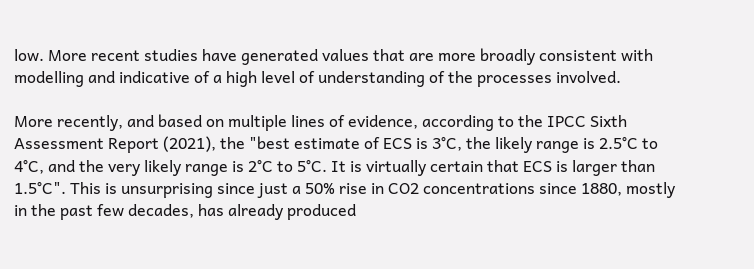low. More recent studies have generated values that are more broadly consistent with modelling and indicative of a high level of understanding of the processes involved.

More recently, and based on multiple lines of evidence, according to the IPCC Sixth Assessment Report (2021), the "best estimate of ECS is 3°C, the likely range is 2.5°C to 4°C, and the very likely range is 2°C to 5°C. It is virtually certain that ECS is larger than 1.5°C". This is unsurprising since just a 50% rise in CO2 concentrations since 1880, mostly in the past few decades, has already produced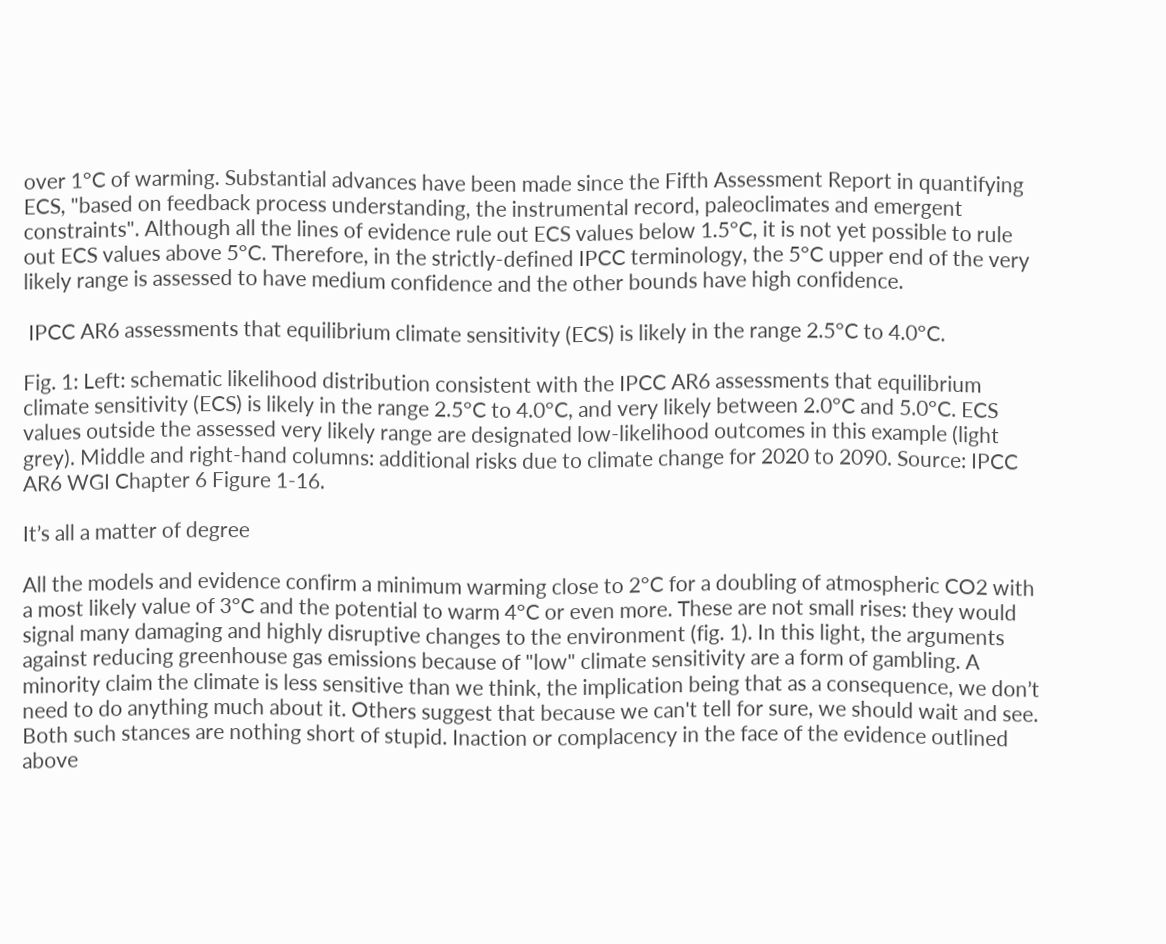over 1°C of warming. Substantial advances have been made since the Fifth Assessment Report in quantifying ECS, "based on feedback process understanding, the instrumental record, paleoclimates and emergent constraints". Although all the lines of evidence rule out ECS values below 1.5°C, it is not yet possible to rule out ECS values above 5°C. Therefore, in the strictly-defined IPCC terminology, the 5°C upper end of the very likely range is assessed to have medium confidence and the other bounds have high confidence.

 IPCC AR6 assessments that equilibrium climate sensitivity (ECS) is likely in the range 2.5°C to 4.0°C.

Fig. 1: Left: schematic likelihood distribution consistent with the IPCC AR6 assessments that equilibrium climate sensitivity (ECS) is likely in the range 2.5°C to 4.0°C, and very likely between 2.0°C and 5.0°C. ECS values outside the assessed very likely range are designated low-likelihood outcomes in this example (light grey). Middle and right-hand columns: additional risks due to climate change for 2020 to 2090. Source: IPCC AR6 WGI Chapter 6 Figure 1-16.

It’s all a matter of degree

All the models and evidence confirm a minimum warming close to 2°C for a doubling of atmospheric CO2 with a most likely value of 3°C and the potential to warm 4°C or even more. These are not small rises: they would signal many damaging and highly disruptive changes to the environment (fig. 1). In this light, the arguments against reducing greenhouse gas emissions because of "low" climate sensitivity are a form of gambling. A minority claim the climate is less sensitive than we think, the implication being that as a consequence, we don’t need to do anything much about it. Others suggest that because we can't tell for sure, we should wait and see. Both such stances are nothing short of stupid. Inaction or complacency in the face of the evidence outlined above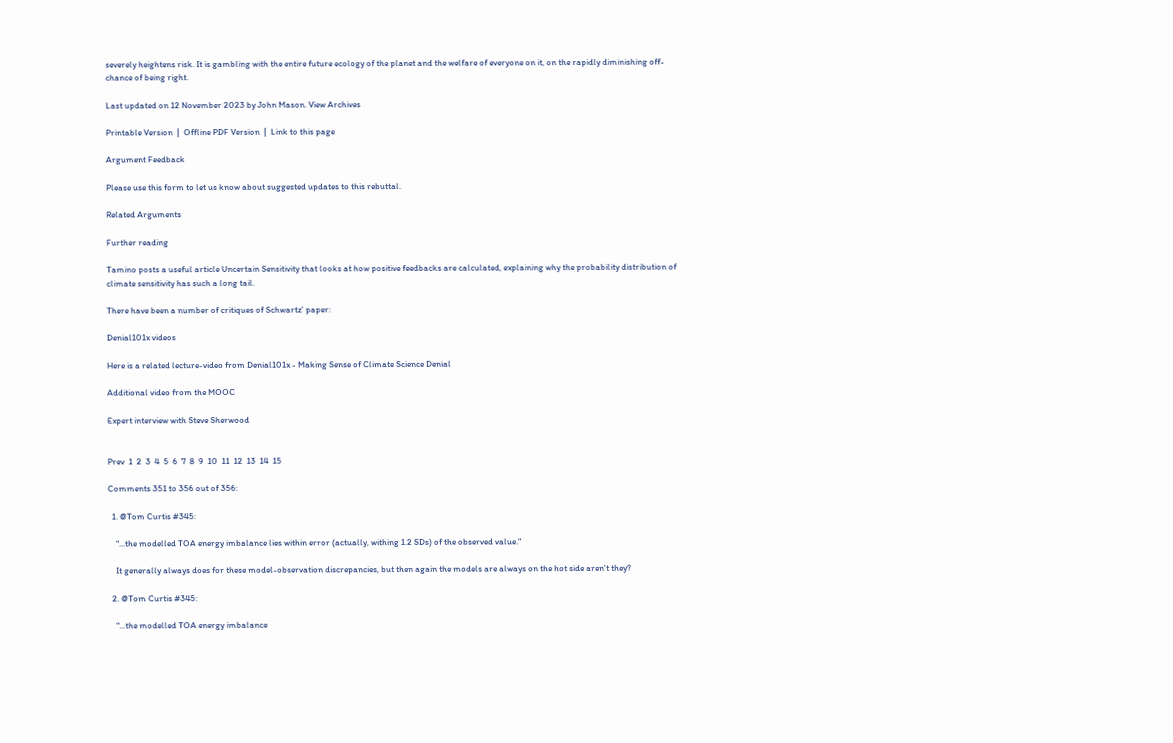severely heightens risk. It is gambling with the entire future ecology of the planet and the welfare of everyone on it, on the rapidly diminishing off-chance of being right.

Last updated on 12 November 2023 by John Mason. View Archives

Printable Version  |  Offline PDF Version  |  Link to this page

Argument Feedback

Please use this form to let us know about suggested updates to this rebuttal.

Related Arguments

Further reading

Tamino posts a useful article Uncertain Sensitivity that looks at how positive feedbacks are calculated, explaining why the probability distribution of climate sensitivity has such a long tail.

There have been a number of critiques of Schwartz' paper:

Denial101x videos

Here is a related lecture-video from Denial101x - Making Sense of Climate Science Denial

Additional video from the MOOC

Expert interview with Steve Sherwood


Prev  1  2  3  4  5  6  7  8  9  10  11  12  13  14  15

Comments 351 to 356 out of 356:

  1. @Tom Curtis #345:

    "...the modelled TOA energy imbalance lies within error (actually, withing 1.2 SDs) of the observed value."

    It generally always does for these model-observation discrepancies, but then again the models are always on the hot side aren't they?

  2. @Tom Curtis #345:

    "...the modelled TOA energy imbalance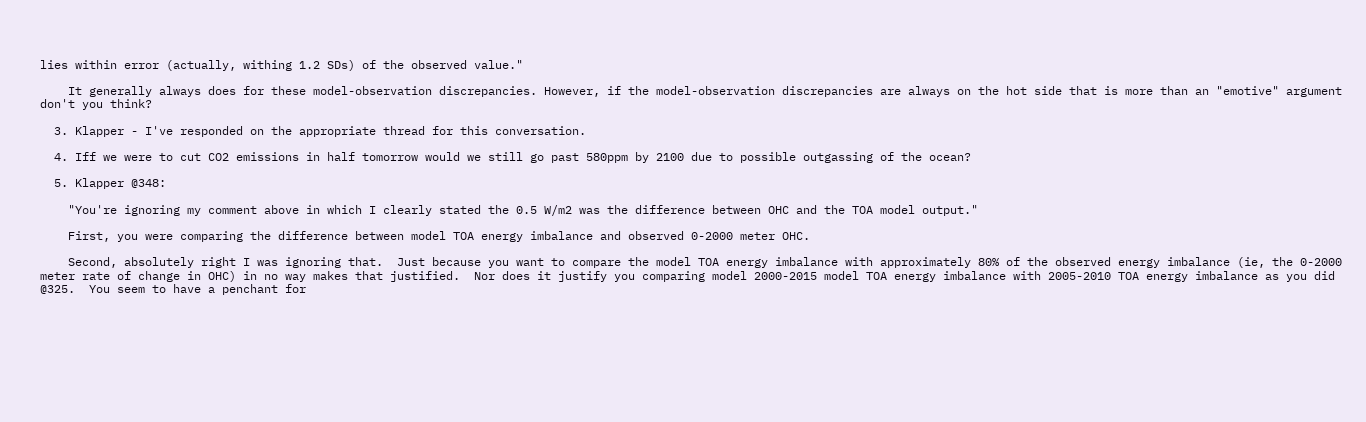lies within error (actually, withing 1.2 SDs) of the observed value."

    It generally always does for these model-observation discrepancies. However, if the model-observation discrepancies are always on the hot side that is more than an "emotive" argument don't you think?

  3. Klapper - I've responded on the appropriate thread for this conversation.

  4. Iff we were to cut CO2 emissions in half tomorrow would we still go past 580ppm by 2100 due to possible outgassing of the ocean?

  5. Klapper @348:

    "You're ignoring my comment above in which I clearly stated the 0.5 W/m2 was the difference between OHC and the TOA model output."

    First, you were comparing the difference between model TOA energy imbalance and observed 0-2000 meter OHC.

    Second, absolutely right I was ignoring that.  Just because you want to compare the model TOA energy imbalance with approximately 80% of the observed energy imbalance (ie, the 0-2000 meter rate of change in OHC) in no way makes that justified.  Nor does it justify you comparing model 2000-2015 model TOA energy imbalance with 2005-2010 TOA energy imbalance as you did @325.  You seem to have a penchant for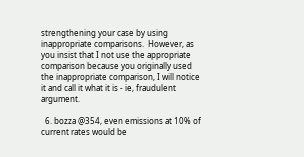strengthening your case by using inappropriate comparisons.  However, as you insist that I not use the appropriate comparison because you originally used the inappropriate comparison, I will notice it and call it what it is - ie, fraudulent argument.

  6. bozza @354, even emissions at 10% of current rates would be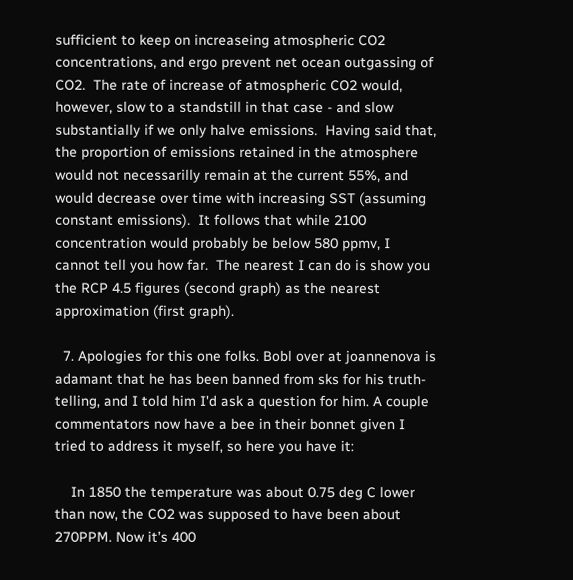sufficient to keep on increaseing atmospheric CO2 concentrations, and ergo prevent net ocean outgassing of CO2.  The rate of increase of atmospheric CO2 would, however, slow to a standstill in that case - and slow substantially if we only halve emissions.  Having said that, the proportion of emissions retained in the atmosphere would not necessarilly remain at the current 55%, and would decrease over time with increasing SST (assuming constant emissions).  It follows that while 2100 concentration would probably be below 580 ppmv, I cannot tell you how far.  The nearest I can do is show you the RCP 4.5 figures (second graph) as the nearest approximation (first graph).

  7. Apologies for this one folks. Bobl over at joannenova is adamant that he has been banned from sks for his truth-telling, and I told him I'd ask a question for him. A couple commentators now have a bee in their bonnet given I tried to address it myself, so here you have it:

    In 1850 the temperature was about 0.75 deg C lower than now, the CO2 was supposed to have been about 270PPM. Now it’s 400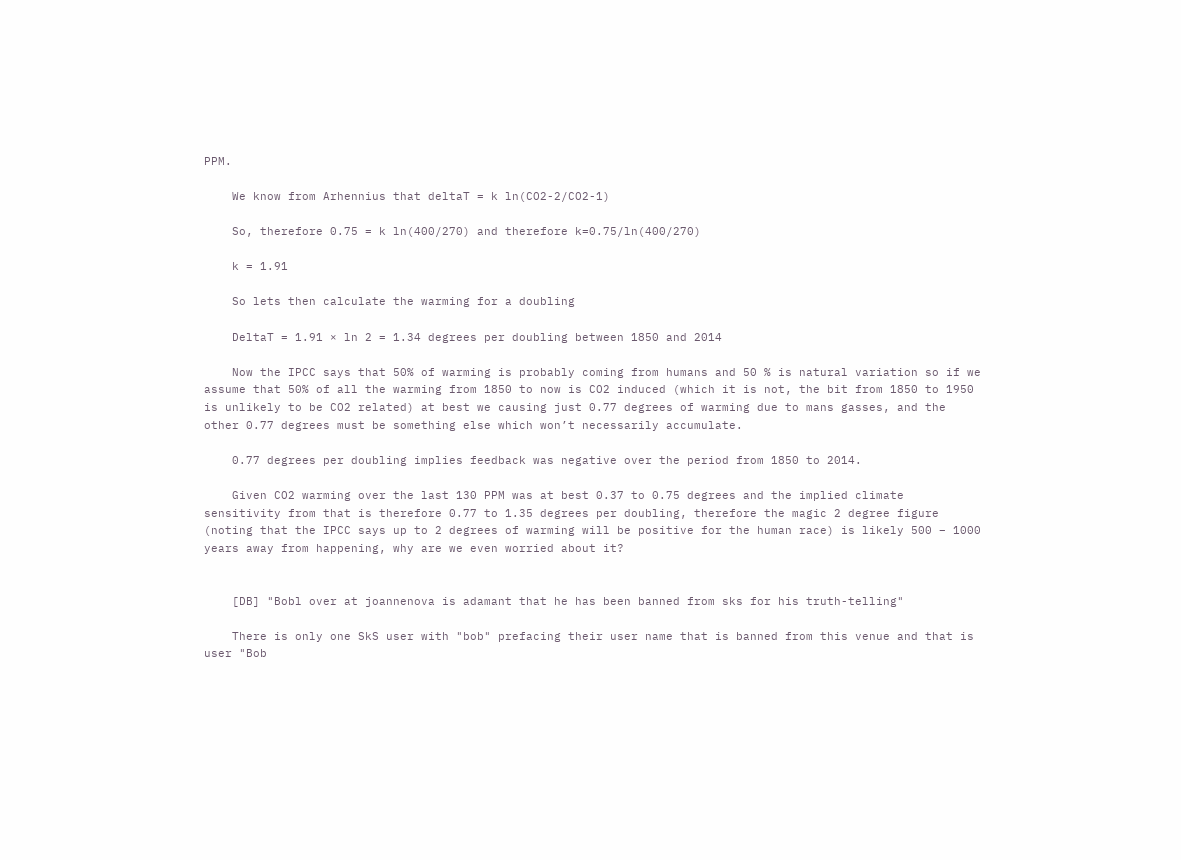PPM.

    We know from Arhennius that deltaT = k ln(CO2-2/CO2-1)

    So, therefore 0.75 = k ln(400/270) and therefore k=0.75/ln(400/270)

    k = 1.91

    So lets then calculate the warming for a doubling

    DeltaT = 1.91 × ln 2 = 1.34 degrees per doubling between 1850 and 2014

    Now the IPCC says that 50% of warming is probably coming from humans and 50 % is natural variation so if we assume that 50% of all the warming from 1850 to now is CO2 induced (which it is not, the bit from 1850 to 1950 is unlikely to be CO2 related) at best we causing just 0.77 degrees of warming due to mans gasses, and the other 0.77 degrees must be something else which won’t necessarily accumulate.

    0.77 degrees per doubling implies feedback was negative over the period from 1850 to 2014.

    Given CO2 warming over the last 130 PPM was at best 0.37 to 0.75 degrees and the implied climate sensitivity from that is therefore 0.77 to 1.35 degrees per doubling, therefore the magic 2 degree figure (noting that the IPCC says up to 2 degrees of warming will be positive for the human race) is likely 500 – 1000 years away from happening, why are we even worried about it?


    [DB] "Bobl over at joannenova is adamant that he has been banned from sks for his truth-telling"

    There is only one SkS user with "bob" prefacing their user name that is banned from this venue and that is user "Bob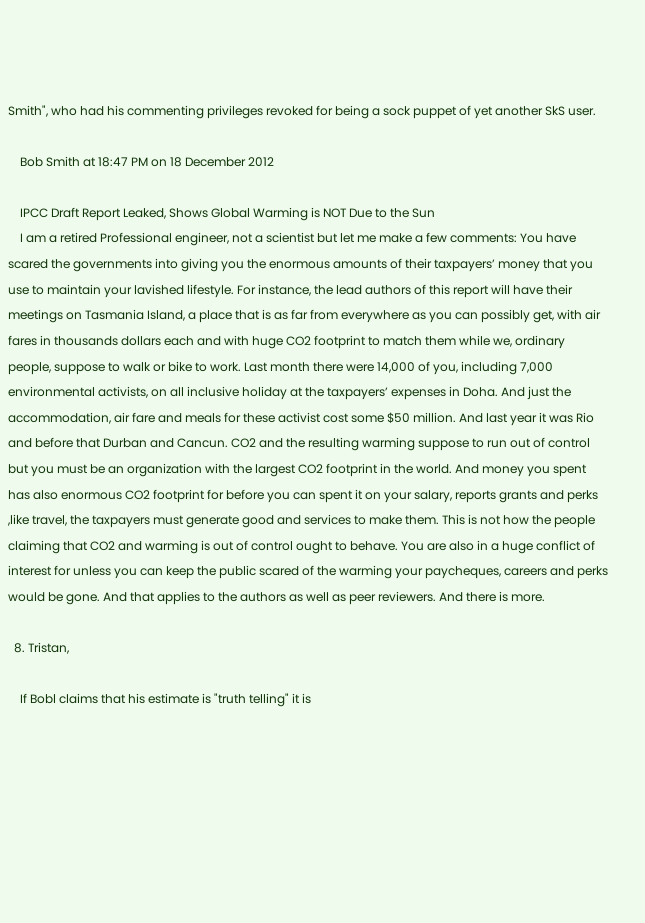Smith", who had his commenting privileges revoked for being a sock puppet of yet another SkS user.

    Bob Smith at 18:47 PM on 18 December 2012

    IPCC Draft Report Leaked, Shows Global Warming is NOT Due to the Sun
    I am a retired Professional engineer, not a scientist but let me make a few comments: You have scared the governments into giving you the enormous amounts of their taxpayers’ money that you use to maintain your lavished lifestyle. For instance, the lead authors of this report will have their meetings on Tasmania Island, a place that is as far from everywhere as you can possibly get, with air fares in thousands dollars each and with huge CO2 footprint to match them while we, ordinary people, suppose to walk or bike to work. Last month there were 14,000 of you, including 7,000 environmental activists, on all inclusive holiday at the taxpayers’ expenses in Doha. And just the accommodation, air fare and meals for these activist cost some $50 million. And last year it was Rio and before that Durban and Cancun. CO2 and the resulting warming suppose to run out of control but you must be an organization with the largest CO2 footprint in the world. And money you spent has also enormous CO2 footprint for before you can spent it on your salary, reports grants and perks ,like travel, the taxpayers must generate good and services to make them. This is not how the people claiming that CO2 and warming is out of control ought to behave. You are also in a huge conflict of interest for unless you can keep the public scared of the warming your paycheques, careers and perks would be gone. And that applies to the authors as well as peer reviewers. And there is more.

  8. Tristan,

    If Bobl claims that his estimate is "truth telling" it is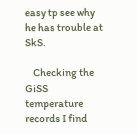easy tp see why he has trouble at SkS.

    Checking the GiSS temperature records I find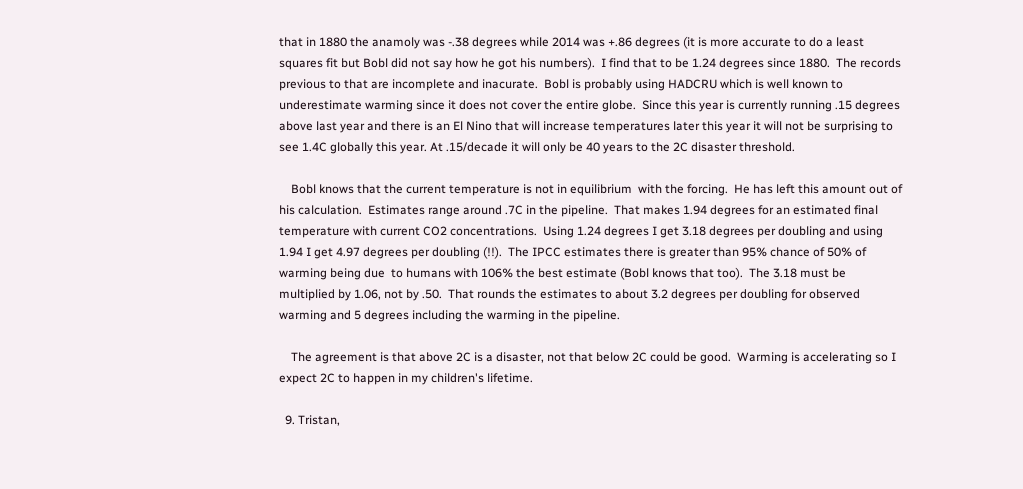that in 1880 the anamoly was -.38 degrees while 2014 was +.86 degrees (it is more accurate to do a least squares fit but Bobl did not say how he got his numbers).  I find that to be 1.24 degrees since 1880.  The records previous to that are incomplete and inacurate.  Bobl is probably using HADCRU which is well known to underestimate warming since it does not cover the entire globe.  Since this year is currently running .15 degrees above last year and there is an El Nino that will increase temperatures later this year it will not be surprising to see 1.4C globally this year. At .15/decade it will only be 40 years to the 2C disaster threshold.

    Bobl knows that the current temperature is not in equilibrium  with the forcing.  He has left this amount out of his calculation.  Estimates range around .7C in the pipeline.  That makes 1.94 degrees for an estimated final temperature with current CO2 concentrations.  Using 1.24 degrees I get 3.18 degrees per doubling and using 1.94 I get 4.97 degrees per doubling (!!).  The IPCC estimates there is greater than 95% chance of 50% of warming being due  to humans with 106% the best estimate (Bobl knows that too).  The 3.18 must be multiplied by 1.06, not by .50.  That rounds the estimates to about 3.2 degrees per doubling for observed warming and 5 degrees including the warming in the pipeline.

    The agreement is that above 2C is a disaster, not that below 2C could be good.  Warming is accelerating so I expect 2C to happen in my children's lifetime.

  9. Tristan,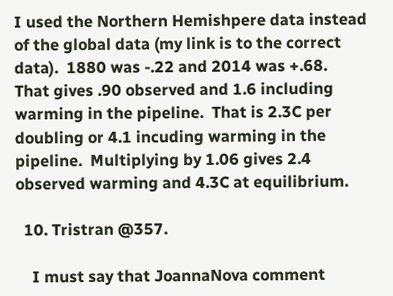I used the Northern Hemishpere data instead of the global data (my link is to the correct data).  1880 was -.22 and 2014 was +.68.   That gives .90 observed and 1.6 including warming in the pipeline.  That is 2.3C per doubling or 4.1 incuding warming in the pipeline.  Multiplying by 1.06 gives 2.4 observed warming and 4.3C at equilibrium.

  10. Tristran @357.

    I must say that JoannaNova comment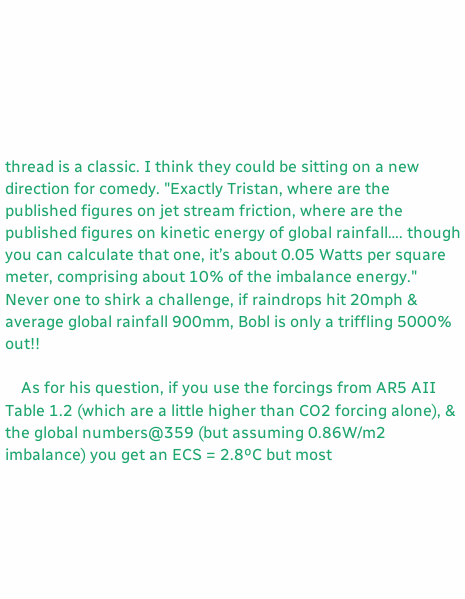thread is a classic. I think they could be sitting on a new direction for comedy. "Exactly Tristan, where are the published figures on jet stream friction, where are the published figures on kinetic energy of global rainfall…. though you can calculate that one, it’s about 0.05 Watts per square meter, comprising about 10% of the imbalance energy." Never one to shirk a challenge, if raindrops hit 20mph & average global rainfall 900mm, Bobl is only a triffling 5000% out!!

    As for his question, if you use the forcings from AR5 AII Table 1.2 (which are a little higher than CO2 forcing alone), & the global numbers@359 (but assuming 0.86W/m2 imbalance) you get an ECS = 2.8ºC but most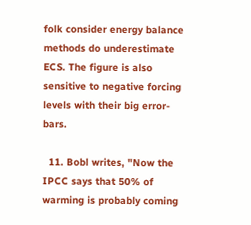folk consider energy balance methods do underestimate ECS. The figure is also sensitive to negative forcing levels with their big error-bars.

  11. Bobl writes, "Now the IPCC says that 50% of warming is probably coming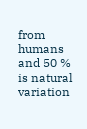from humans and 50 % is natural variation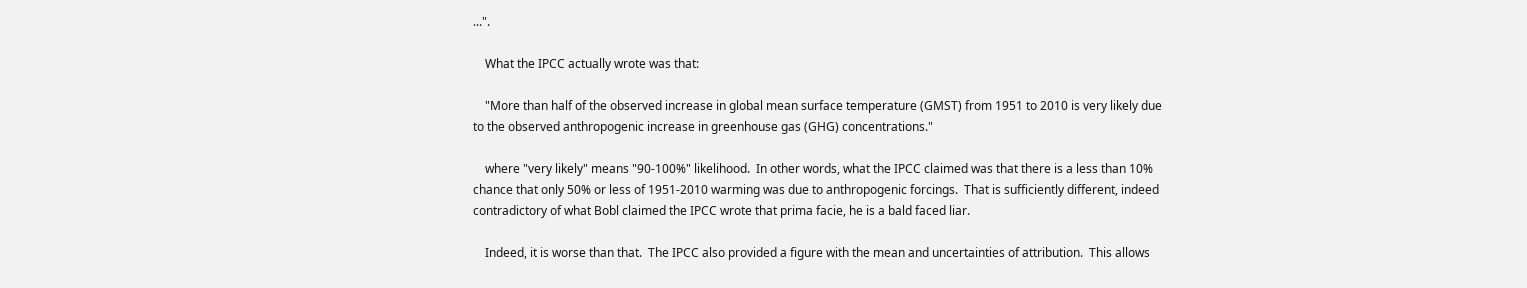...".

    What the IPCC actually wrote was that:

    "More than half of the observed increase in global mean surface temperature (GMST) from 1951 to 2010 is very likely due to the observed anthropogenic increase in greenhouse gas (GHG) concentrations."

    where "very likely" means "90-100%" likelihood.  In other words, what the IPCC claimed was that there is a less than 10% chance that only 50% or less of 1951-2010 warming was due to anthropogenic forcings.  That is sufficiently different, indeed contradictory of what Bobl claimed the IPCC wrote that prima facie, he is a bald faced liar.

    Indeed, it is worse than that.  The IPCC also provided a figure with the mean and uncertainties of attribution.  This allows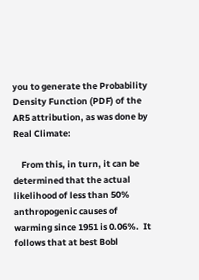you to generate the Probability Density Function (PDF) of the AR5 attribution, as was done by Real Climate:

    From this, in turn, it can be determined that the actual likelihood of less than 50% anthropogenic causes of warming since 1951 is 0.06%.  It follows that at best Bobl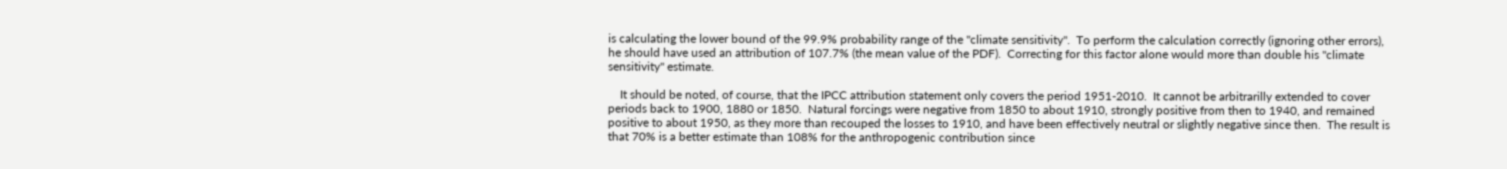is calculating the lower bound of the 99.9% probability range of the "climate sensitivity".  To perform the calculation correctly (ignoring other errors), he should have used an attribution of 107.7% (the mean value of the PDF).  Correcting for this factor alone would more than double his "climate sensitivity" estimate.

    It should be noted, of course, that the IPCC attribution statement only covers the period 1951-2010.  It cannot be arbitrarilly extended to cover periods back to 1900, 1880 or 1850.  Natural forcings were negative from 1850 to about 1910, strongly positive from then to 1940, and remained positive to about 1950, as they more than recouped the losses to 1910, and have been effectively neutral or slightly negative since then.  The result is that 70% is a better estimate than 108% for the anthropogenic contribution since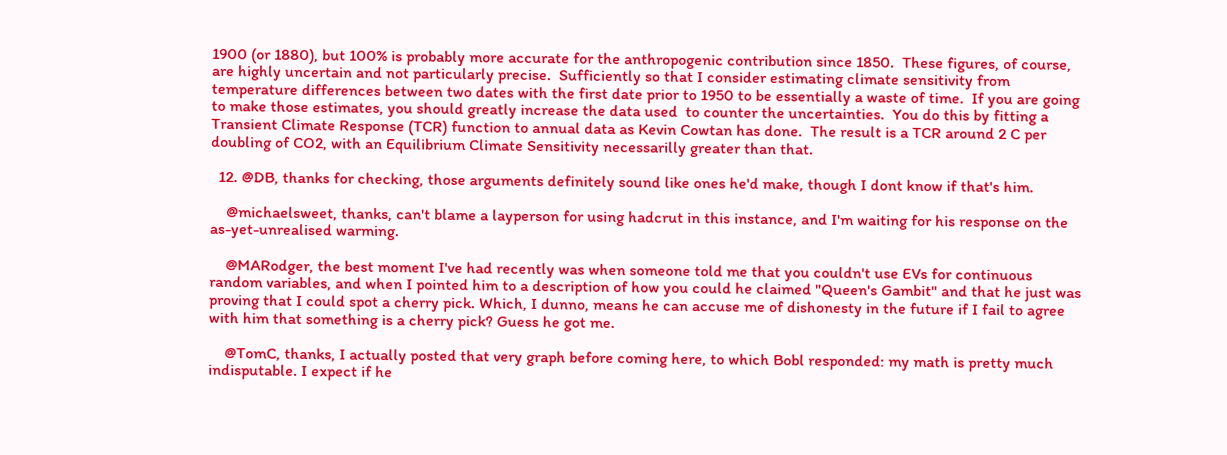1900 (or 1880), but 100% is probably more accurate for the anthropogenic contribution since 1850.  These figures, of course, are highly uncertain and not particularly precise.  Sufficiently so that I consider estimating climate sensitivity from temperature differences between two dates with the first date prior to 1950 to be essentially a waste of time.  If you are going to make those estimates, you should greatly increase the data used  to counter the uncertainties.  You do this by fitting a Transient Climate Response (TCR) function to annual data as Kevin Cowtan has done.  The result is a TCR around 2 C per doubling of CO2, with an Equilibrium Climate Sensitivity necessarilly greater than that.

  12. @DB, thanks for checking, those arguments definitely sound like ones he'd make, though I dont know if that's him.

    @michaelsweet, thanks, can't blame a layperson for using hadcrut in this instance, and I'm waiting for his response on the as-yet-unrealised warming.

    @MARodger, the best moment I've had recently was when someone told me that you couldn't use EVs for continuous random variables, and when I pointed him to a description of how you could he claimed "Queen's Gambit" and that he just was proving that I could spot a cherry pick. Which, I dunno, means he can accuse me of dishonesty in the future if I fail to agree with him that something is a cherry pick? Guess he got me.

    @TomC, thanks, I actually posted that very graph before coming here, to which Bobl responded: my math is pretty much indisputable. I expect if he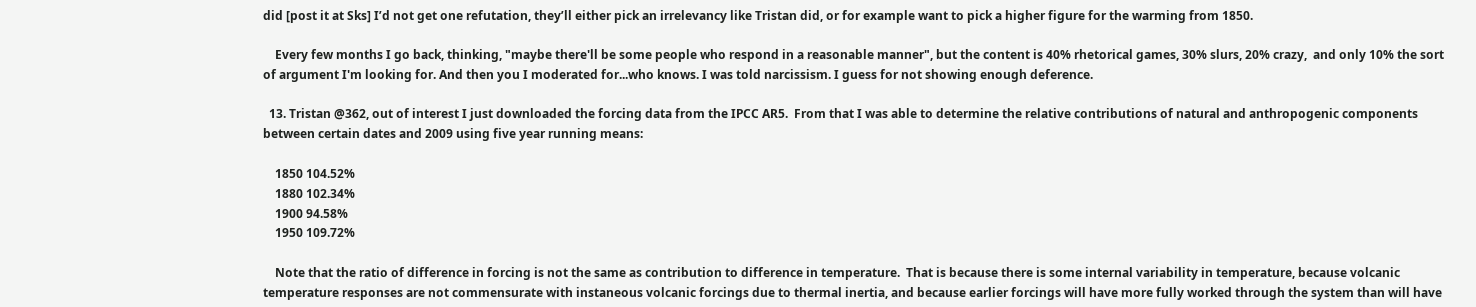did [post it at Sks] I’d not get one refutation, they’ll either pick an irrelevancy like Tristan did, or for example want to pick a higher figure for the warming from 1850.

    Every few months I go back, thinking, "maybe there'll be some people who respond in a reasonable manner", but the content is 40% rhetorical games, 30% slurs, 20% crazy,  and only 10% the sort of argument I'm looking for. And then you I moderated for...who knows. I was told narcissism. I guess for not showing enough deference.

  13. Tristan @362, out of interest I just downloaded the forcing data from the IPCC AR5.  From that I was able to determine the relative contributions of natural and anthropogenic components between certain dates and 2009 using five year running means:

    1850 104.52%
    1880 102.34%
    1900 94.58%
    1950 109.72%

    Note that the ratio of difference in forcing is not the same as contribution to difference in temperature.  That is because there is some internal variability in temperature, because volcanic temperature responses are not commensurate with instaneous volcanic forcings due to thermal inertia, and because earlier forcings will have more fully worked through the system than will have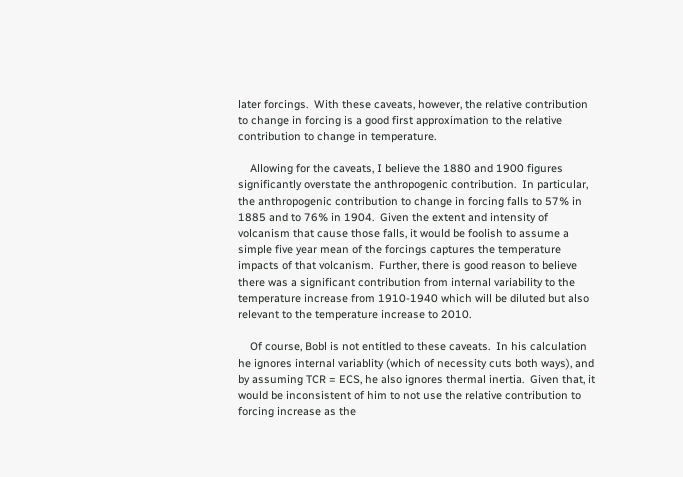later forcings.  With these caveats, however, the relative contribution to change in forcing is a good first approximation to the relative contribution to change in temperature.

    Allowing for the caveats, I believe the 1880 and 1900 figures significantly overstate the anthropogenic contribution.  In particular, the anthropogenic contribution to change in forcing falls to 57% in 1885 and to 76% in 1904.  Given the extent and intensity of volcanism that cause those falls, it would be foolish to assume a simple five year mean of the forcings captures the temperature impacts of that volcanism.  Further, there is good reason to believe there was a significant contribution from internal variability to the temperature increase from 1910-1940 which will be diluted but also relevant to the temperature increase to 2010.

    Of course, Bobl is not entitled to these caveats.  In his calculation he ignores internal variablity (which of necessity cuts both ways), and by assuming TCR = ECS, he also ignores thermal inertia.  Given that, it would be inconsistent of him to not use the relative contribution to forcing increase as the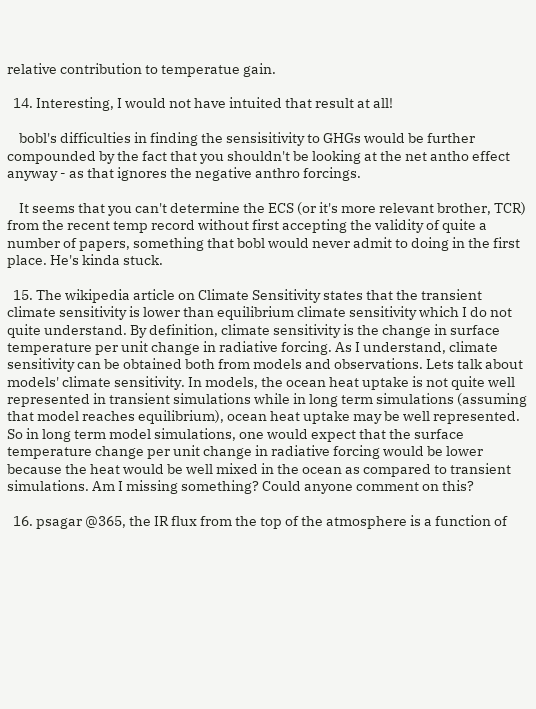relative contribution to temperatue gain.

  14. Interesting, I would not have intuited that result at all!

    bobl's difficulties in finding the sensisitivity to GHGs would be further compounded by the fact that you shouldn't be looking at the net antho effect anyway - as that ignores the negative anthro forcings.

    It seems that you can't determine the ECS (or it's more relevant brother, TCR) from the recent temp record without first accepting the validity of quite a number of papers, something that bobl would never admit to doing in the first place. He's kinda stuck.

  15. The wikipedia article on Climate Sensitivity states that the transient climate sensitivity is lower than equilibrium climate sensitivity which I do not quite understand. By definition, climate sensitivity is the change in surface temperature per unit change in radiative forcing. As I understand, climate sensitivity can be obtained both from models and observations. Lets talk about models' climate sensitivity. In models, the ocean heat uptake is not quite well represented in transient simulations while in long term simulations (assuming that model reaches equilibrium), ocean heat uptake may be well represented. So in long term model simulations, one would expect that the surface temperature change per unit change in radiative forcing would be lower because the heat would be well mixed in the ocean as compared to transient simulations. Am I missing something? Could anyone comment on this?

  16. psagar @365, the IR flux from the top of the atmosphere is a function of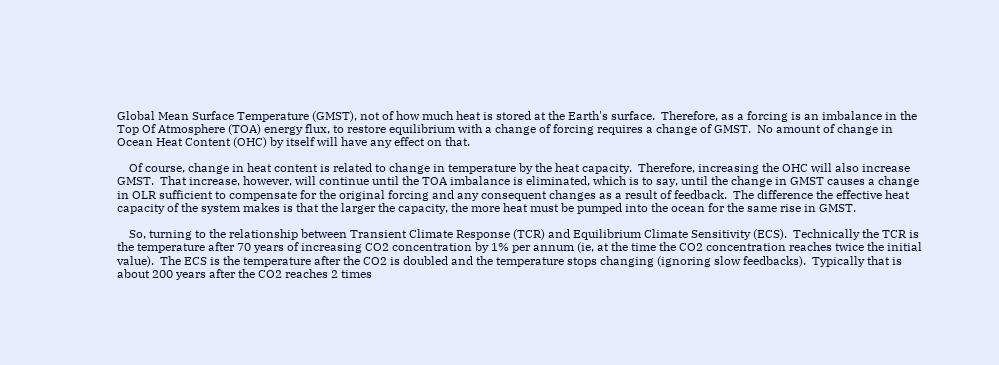Global Mean Surface Temperature (GMST), not of how much heat is stored at the Earth's surface.  Therefore, as a forcing is an imbalance in the Top Of Atmosphere (TOA) energy flux, to restore equilibrium with a change of forcing requires a change of GMST.  No amount of change in Ocean Heat Content (OHC) by itself will have any effect on that.

    Of course, change in heat content is related to change in temperature by the heat capacity.  Therefore, increasing the OHC will also increase GMST.  That increase, however, will continue until the TOA imbalance is eliminated, which is to say, until the change in GMST causes a change in OLR sufficient to compensate for the original forcing and any consequent changes as a result of feedback.  The difference the effective heat capacity of the system makes is that the larger the capacity, the more heat must be pumped into the ocean for the same rise in GMST.

    So, turning to the relationship between Transient Climate Response (TCR) and Equilibrium Climate Sensitivity (ECS).  Technically the TCR is the temperature after 70 years of increasing CO2 concentration by 1% per annum (ie, at the time the CO2 concentration reaches twice the initial value).  The ECS is the temperature after the CO2 is doubled and the temperature stops changing (ignoring slow feedbacks).  Typically that is about 200 years after the CO2 reaches 2 times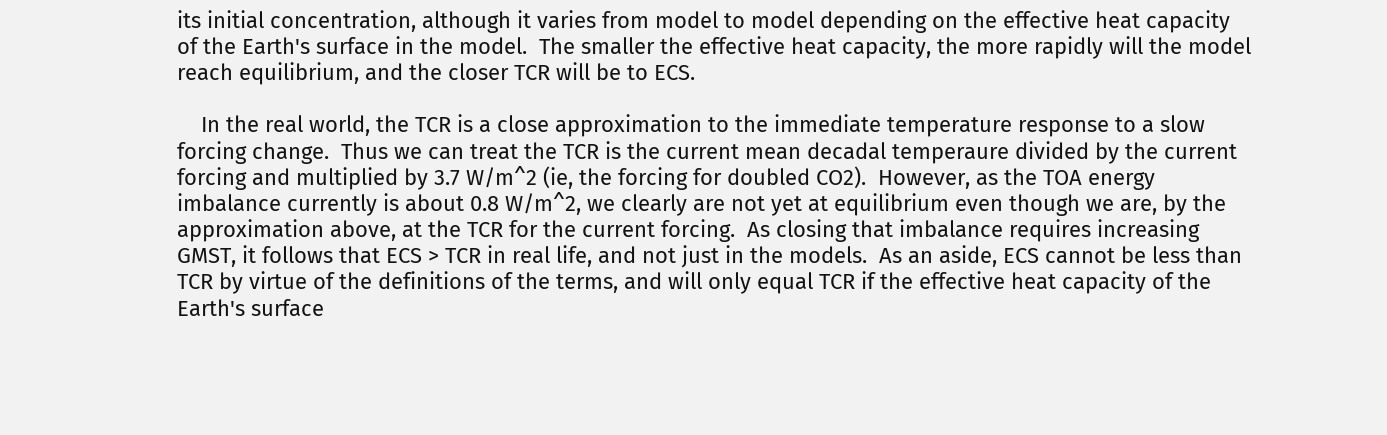its initial concentration, although it varies from model to model depending on the effective heat capacity of the Earth's surface in the model.  The smaller the effective heat capacity, the more rapidly will the model reach equilibrium, and the closer TCR will be to ECS.

    In the real world, the TCR is a close approximation to the immediate temperature response to a slow forcing change.  Thus we can treat the TCR is the current mean decadal temperaure divided by the current forcing and multiplied by 3.7 W/m^2 (ie, the forcing for doubled CO2).  However, as the TOA energy imbalance currently is about 0.8 W/m^2, we clearly are not yet at equilibrium even though we are, by the approximation above, at the TCR for the current forcing.  As closing that imbalance requires increasing GMST, it follows that ECS > TCR in real life, and not just in the models.  As an aside, ECS cannot be less than TCR by virtue of the definitions of the terms, and will only equal TCR if the effective heat capacity of the Earth's surface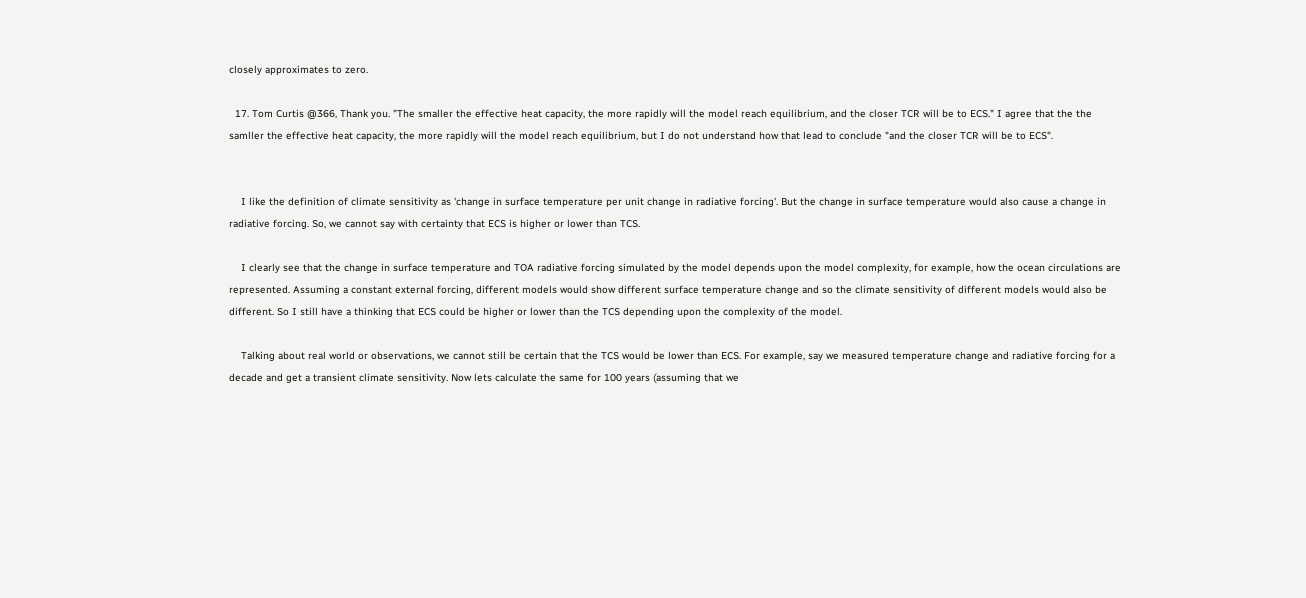closely approximates to zero.

  17. Tom Curtis @366, Thank you. "The smaller the effective heat capacity, the more rapidly will the model reach equilibrium, and the closer TCR will be to ECS." I agree that the the samller the effective heat capacity, the more rapidly will the model reach equilibrium, but I do not understand how that lead to conclude "and the closer TCR will be to ECS".


    I like the definition of climate sensitivity as 'change in surface temperature per unit change in radiative forcing'. But the change in surface temperature would also cause a change in radiative forcing. So, we cannot say with certainty that ECS is higher or lower than TCS.

    I clearly see that the change in surface temperature and TOA radiative forcing simulated by the model depends upon the model complexity, for example, how the ocean circulations are represented. Assuming a constant external forcing, different models would show different surface temperature change and so the climate sensitivity of different models would also be different. So I still have a thinking that ECS could be higher or lower than the TCS depending upon the complexity of the model.

    Talking about real world or observations, we cannot still be certain that the TCS would be lower than ECS. For example, say we measured temperature change and radiative forcing for a decade and get a transient climate sensitivity. Now lets calculate the same for 100 years (assuming that we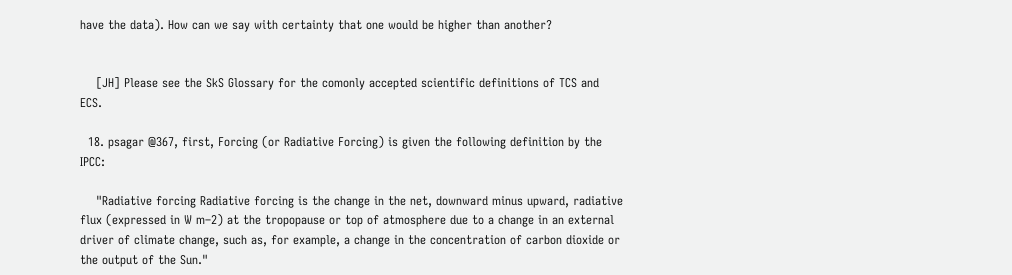have the data). How can we say with certainty that one would be higher than another?


    [JH] Please see the SkS Glossary for the comonly accepted scientific definitions of TCS and ECS.

  18. psagar @367, first, Forcing (or Radiative Forcing) is given the following definition by the IPCC:

    "Radiative forcing Radiative forcing is the change in the net, downward minus upward, radiative flux (expressed in W m–2) at the tropopause or top of atmosphere due to a change in an external driver of climate change, such as, for example, a change in the concentration of carbon dioxide or the output of the Sun."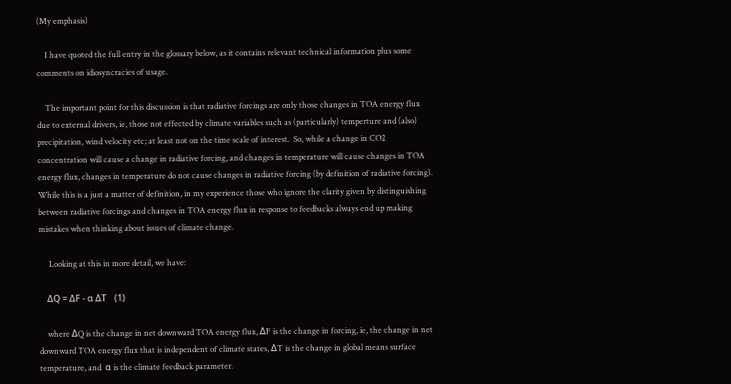(My emphasis)

    I have quoted the full entry in the glossary below, as it contains relevant technical information plus some comments on idiosyncracies of usage.

    The important point for this discussion is that radiative forcings are only those changes in TOA energy flux due to external drivers, ie, those not effected by climate variables such as (particularly) temperture and (also) precipitation, wind velocity etc; at least not on the time scale of interest.  So, while a change in CO2 concentration will cause a change in radiative forcing, and changes in temperature will cause changes in TOA energy flux, changes in temperature do not cause changes in radiative forcing (by definition of radiative forcing).  While this is a just a matter of definition, in my experience those who ignore the clarity given by distinguishing between radiative forcings and changes in TOA energy flux in response to feedbacks always end up making mistakes when thinking about issues of climate change.

     Looking at this in more detail, we have:

    ΔQ = ΔF - α ΔT    (1)

    where ΔQ is the change in net downward TOA energy flux, ΔF is the change in forcing, ie, the change in net downward TOA energy flux that is independent of climate states, ΔT is the change in global means surface temperature, and  α is the climate feedback parameter.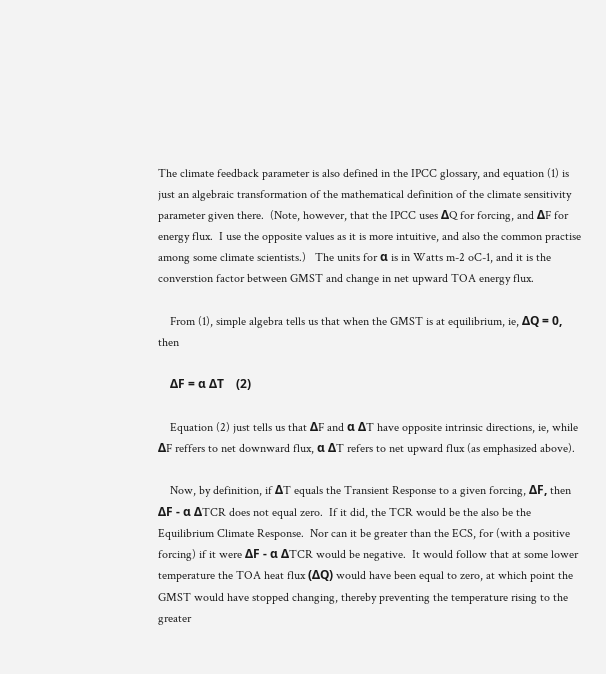The climate feedback parameter is also defined in the IPCC glossary, and equation (1) is just an algebraic transformation of the mathematical definition of the climate sensitivity parameter given there.  (Note, however, that the IPCC uses ΔQ for forcing, and ΔF for energy flux.  I use the opposite values as it is more intuitive, and also the common practise among some climate scientists.)   The units for α is in Watts m-2 oC-1, and it is the converstion factor between GMST and change in net upward TOA energy flux.

    From (1), simple algebra tells us that when the GMST is at equilibrium, ie, ΔQ = 0, then

    ΔF = α ΔT    (2)

    Equation (2) just tells us that ΔF and α ΔT have opposite intrinsic directions, ie, while ΔF reffers to net downward flux, α ΔT refers to net upward flux (as emphasized above).

    Now, by definition, if ΔT equals the Transient Response to a given forcing, ΔF, then ΔF - α ΔTCR does not equal zero.  If it did, the TCR would be the also be the Equilibrium Climate Response.  Nor can it be greater than the ECS, for (with a positive forcing) if it were ΔF - α ΔTCR would be negative.  It would follow that at some lower temperature the TOA heat flux (ΔQ) would have been equal to zero, at which point the GMST would have stopped changing, thereby preventing the temperature rising to the greater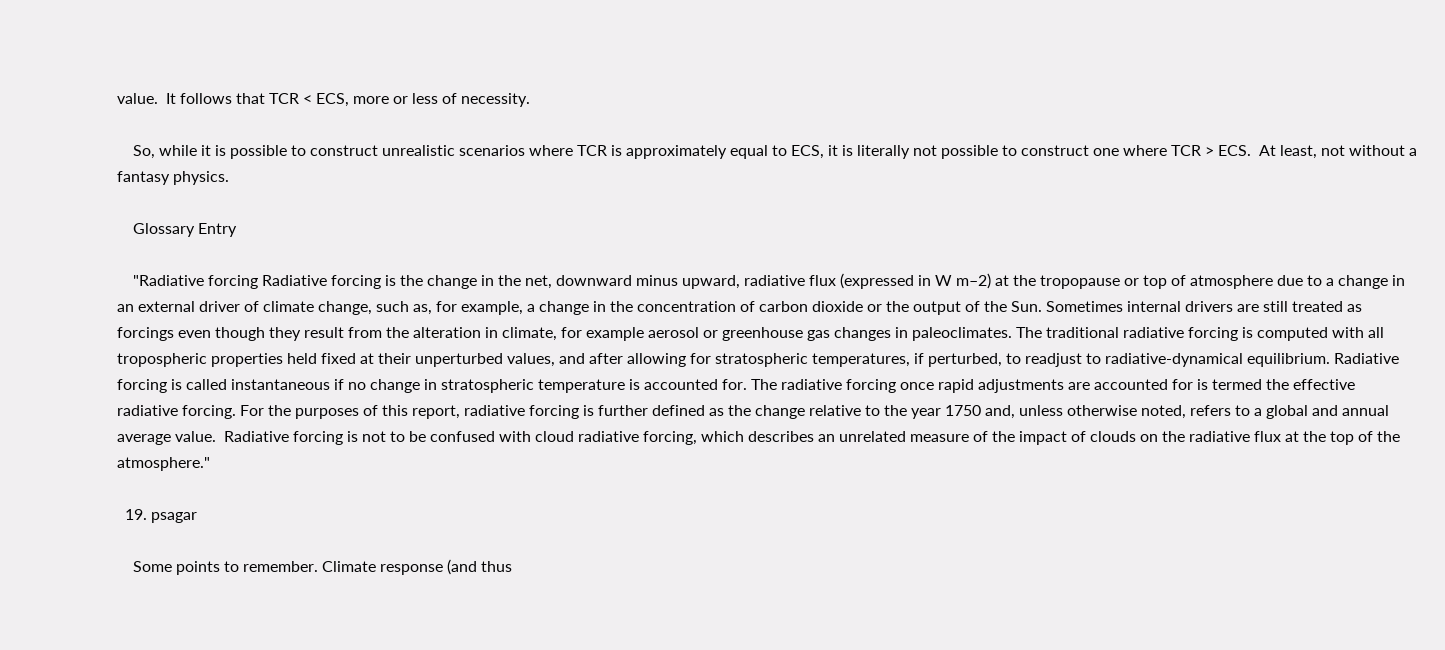value.  It follows that TCR < ECS, more or less of necessity.

    So, while it is possible to construct unrealistic scenarios where TCR is approximately equal to ECS, it is literally not possible to construct one where TCR > ECS.  At least, not without a fantasy physics.

    Glossary Entry

    "Radiative forcing Radiative forcing is the change in the net, downward minus upward, radiative flux (expressed in W m–2) at the tropopause or top of atmosphere due to a change in an external driver of climate change, such as, for example, a change in the concentration of carbon dioxide or the output of the Sun. Sometimes internal drivers are still treated as forcings even though they result from the alteration in climate, for example aerosol or greenhouse gas changes in paleoclimates. The traditional radiative forcing is computed with all tropospheric properties held fixed at their unperturbed values, and after allowing for stratospheric temperatures, if perturbed, to readjust to radiative-dynamical equilibrium. Radiative forcing is called instantaneous if no change in stratospheric temperature is accounted for. The radiative forcing once rapid adjustments are accounted for is termed the effective radiative forcing. For the purposes of this report, radiative forcing is further defined as the change relative to the year 1750 and, unless otherwise noted, refers to a global and annual average value.  Radiative forcing is not to be confused with cloud radiative forcing, which describes an unrelated measure of the impact of clouds on the radiative flux at the top of the atmosphere."

  19. psagar

    Some points to remember. Climate response (and thus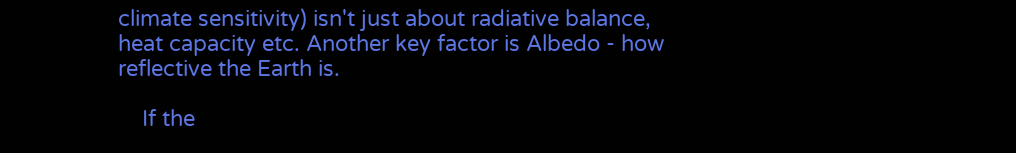climate sensitivity) isn't just about radiative balance, heat capacity etc. Another key factor is Albedo - how reflective the Earth is.

    If the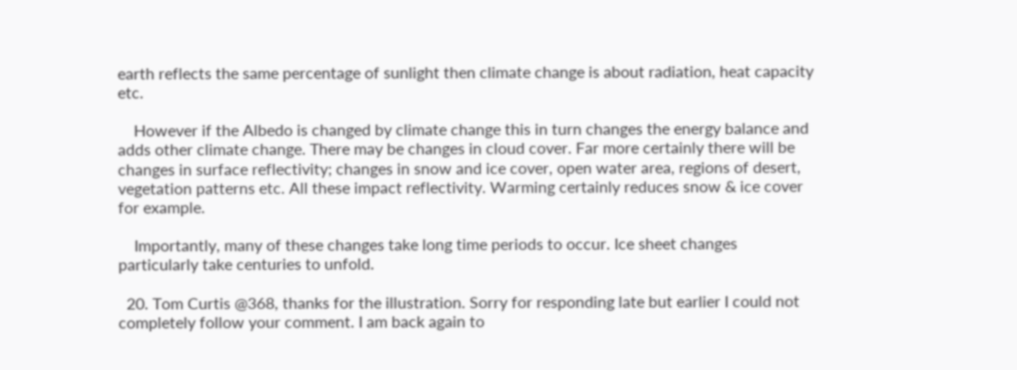earth reflects the same percentage of sunlight then climate change is about radiation, heat capacity etc.

    However if the Albedo is changed by climate change this in turn changes the energy balance and adds other climate change. There may be changes in cloud cover. Far more certainly there will be changes in surface reflectivity; changes in snow and ice cover, open water area, regions of desert, vegetation patterns etc. All these impact reflectivity. Warming certainly reduces snow & ice cover for example.

    Importantly, many of these changes take long time periods to occur. Ice sheet changes particularly take centuries to unfold.

  20. Tom Curtis @368, thanks for the illustration. Sorry for responding late but earlier I could not completely follow your comment. I am back again to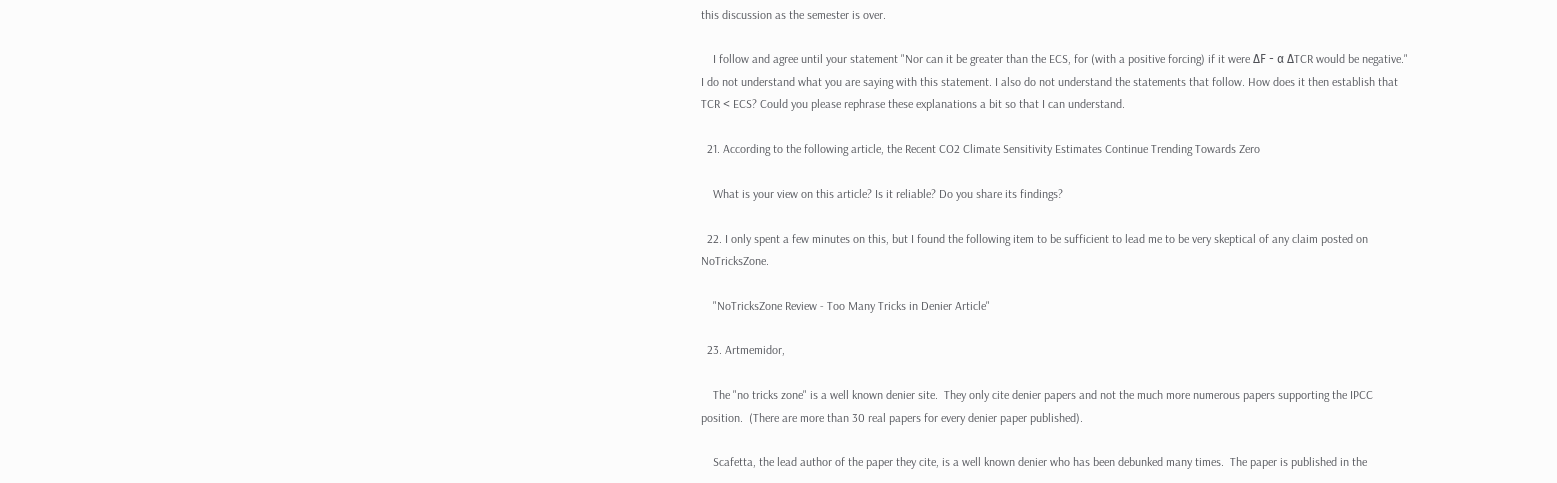this discussion as the semester is over.

    I follow and agree until your statement "Nor can it be greater than the ECS, for (with a positive forcing) if it were ΔF - α ΔTCR would be negative." I do not understand what you are saying with this statement. I also do not understand the statements that follow. How does it then establish that TCR < ECS? Could you please rephrase these explanations a bit so that I can understand.

  21. According to the following article, the Recent CO2 Climate Sensitivity Estimates Continue Trending Towards Zero

    What is your view on this article? Is it reliable? Do you share its findings?

  22. I only spent a few minutes on this, but I found the following item to be sufficient to lead me to be very skeptical of any claim posted on NoTricksZone.

    "NoTricksZone Review - Too Many Tricks in Denier Article"

  23. Artmemidor,

    The "no tricks zone" is a well known denier site.  They only cite denier papers and not the much more numerous papers supporting the IPCC position.  (There are more than 30 real papers for every denier paper published).

    Scafetta, the lead author of the paper they cite, is a well known denier who has been debunked many times.  The paper is published in the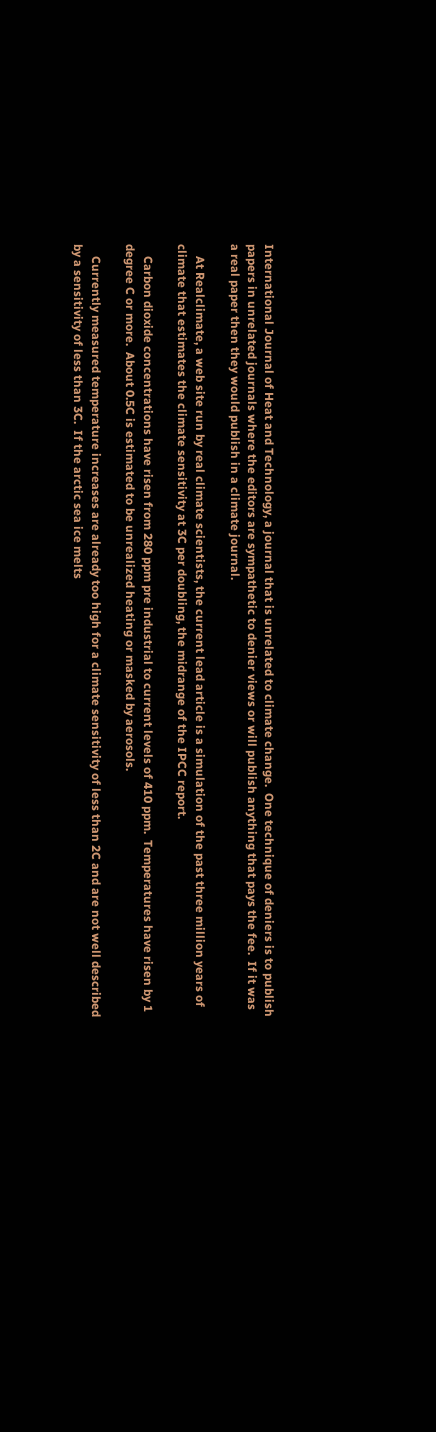International Journal of Heat and Technology, a journal that is unrelated to climate change.  One technique of deniers is to publish papers in unrelated journals where the editors are sympathetic to denier views or will publish anything that pays the fee.  If it was a real paper then they would publish in a climate journal.

    At Realclimate, a web site run by real climate scientists, the current lead article is a simulation of the past three million years of climate that estimates the climate sensitivity at 3C per doubling, the midrange of the IPCC report.

    Carbon dioxide concentrations have risen from 280 ppm pre industrial to current levels of 410 ppm.  Temperatures have risen by 1 degree C or more.  About 0.5C is estimated to be unrealized heating or masked by aerosols.

    Currently measured temperature increases are already too high for a climate sensitivity of less than 2C and are not well described by a sensitivity of less than 3C.  If the arctic sea ice melts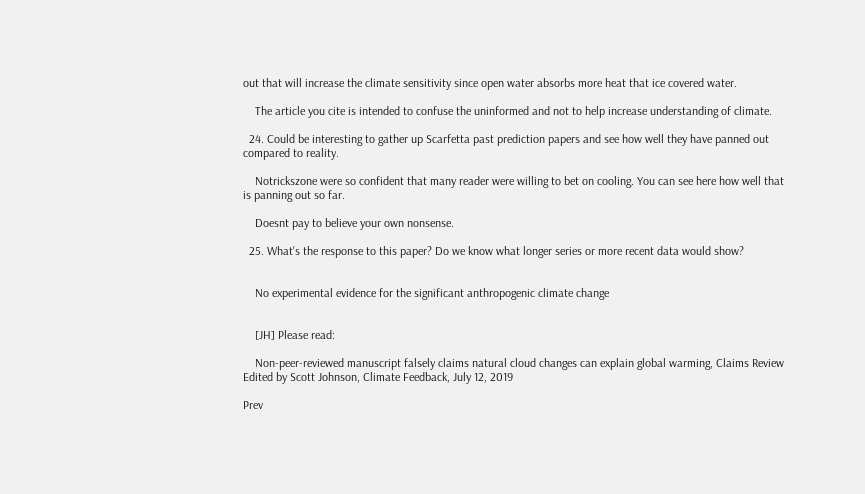out that will increase the climate sensitivity since open water absorbs more heat that ice covered water.

    The article you cite is intended to confuse the uninformed and not to help increase understanding of climate.

  24. Could be interesting to gather up Scarfetta past prediction papers and see how well they have panned out compared to reality.

    Notrickszone were so confident that many reader were willing to bet on cooling. You can see here how well that is panning out so far.

    Doesnt pay to believe your own nonsense.

  25. What's the response to this paper? Do we know what longer series or more recent data would show?


    No experimental evidence for the significant anthropogenic climate change


    [JH] Please read:

    Non-peer-reviewed manuscript falsely claims natural cloud changes can explain global warming, Claims Review Edited by Scott Johnson, Climate Feedback, July 12, 2019

Prev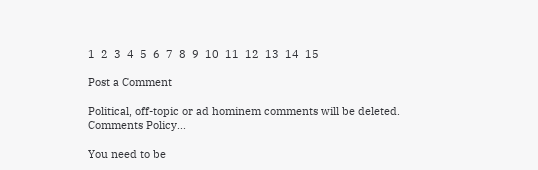1  2  3  4  5  6  7  8  9  10  11  12  13  14  15

Post a Comment

Political, off-topic or ad hominem comments will be deleted. Comments Policy...

You need to be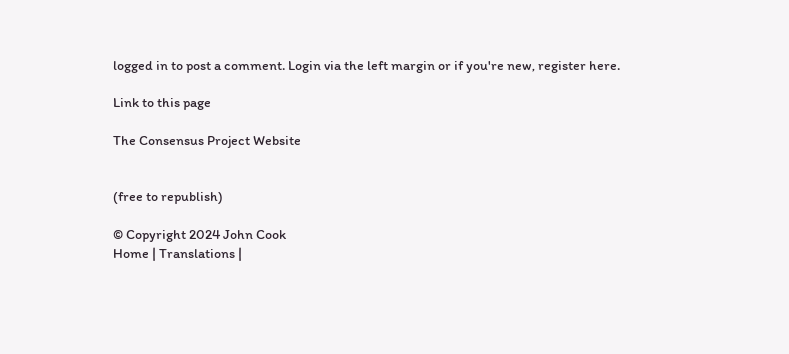logged in to post a comment. Login via the left margin or if you're new, register here.

Link to this page

The Consensus Project Website


(free to republish)

© Copyright 2024 John Cook
Home | Translations |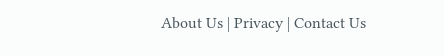About Us | Privacy | Contact Us